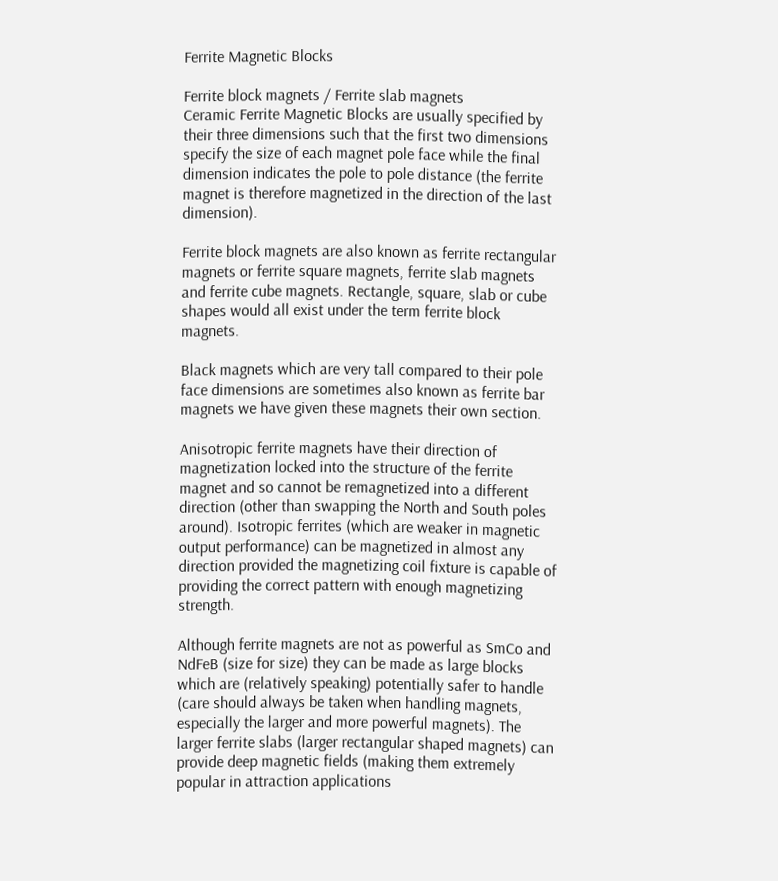Ferrite Magnetic Blocks

Ferrite block magnets / Ferrite slab magnets
Ceramic Ferrite Magnetic Blocks are usually specified by their three dimensions such that the first two dimensions specify the size of each magnet pole face while the final dimension indicates the pole to pole distance (the ferrite magnet is therefore magnetized in the direction of the last dimension).

Ferrite block magnets are also known as ferrite rectangular magnets or ferrite square magnets, ferrite slab magnets and ferrite cube magnets. Rectangle, square, slab or cube shapes would all exist under the term ferrite block magnets.

Black magnets which are very tall compared to their pole face dimensions are sometimes also known as ferrite bar magnets we have given these magnets their own section.

Anisotropic ferrite magnets have their direction of magnetization locked into the structure of the ferrite magnet and so cannot be remagnetized into a different direction (other than swapping the North and South poles around). Isotropic ferrites (which are weaker in magnetic output performance) can be magnetized in almost any direction provided the magnetizing coil fixture is capable of providing the correct pattern with enough magnetizing strength.

Although ferrite magnets are not as powerful as SmCo and NdFeB (size for size) they can be made as large blocks which are (relatively speaking) potentially safer to handle (care should always be taken when handling magnets, especially the larger and more powerful magnets). The larger ferrite slabs (larger rectangular shaped magnets) can provide deep magnetic fields (making them extremely popular in attraction applications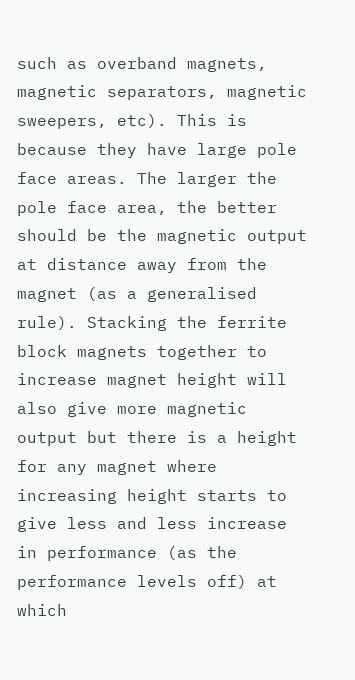such as overband magnets, magnetic separators, magnetic sweepers, etc). This is because they have large pole face areas. The larger the pole face area, the better should be the magnetic output at distance away from the magnet (as a generalised rule). Stacking the ferrite block magnets together to increase magnet height will also give more magnetic output but there is a height for any magnet where increasing height starts to give less and less increase in performance (as the performance levels off) at which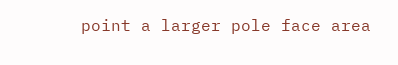point a larger pole face area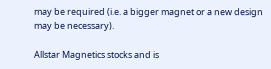may be required (i.e. a bigger magnet or a new design may be necessary).

Allstar Magnetics stocks and is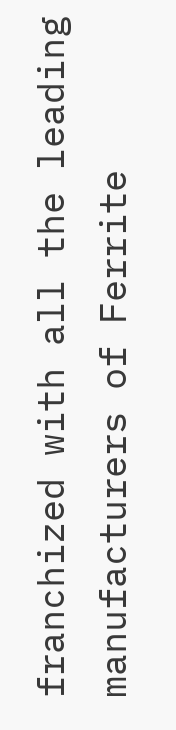franchized with all the leading manufacturers of Ferrite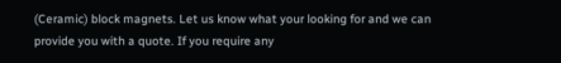(Ceramic) block magnets. Let us know what your looking for and we can provide you with a quote. If you require any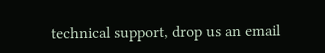technical support, drop us an email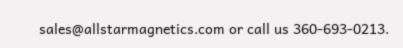sales@allstarmagnetics.com or call us 360-693-0213.